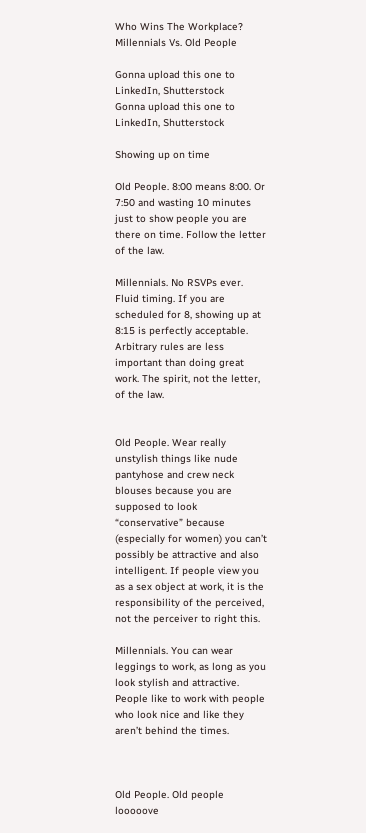Who Wins The Workplace? Millennials Vs. Old People

Gonna upload this one to LinkedIn, Shutterstock
Gonna upload this one to LinkedIn, Shutterstock

Showing up on time

Old People. 8:00 means 8:00. Or 7:50 and wasting 10 minutes just to show people you are there on time. Follow the letter of the law.

Millennials. No RSVPs ever. Fluid timing. If you are scheduled for 8, showing up at 8:15 is perfectly acceptable. Arbitrary rules are less important than doing great work. The spirit, not the letter, of the law.


Old People. Wear really unstylish things like nude pantyhose and crew neck blouses because you are supposed to look “conservative” because (especially for women) you can’t possibly be attractive and also intelligent. If people view you as a sex object at work, it is the responsibility of the perceived, not the perceiver to right this.

Millennials. You can wear leggings to work, as long as you look stylish and attractive. People like to work with people who look nice and like they aren’t behind the times.



Old People. Old people looooove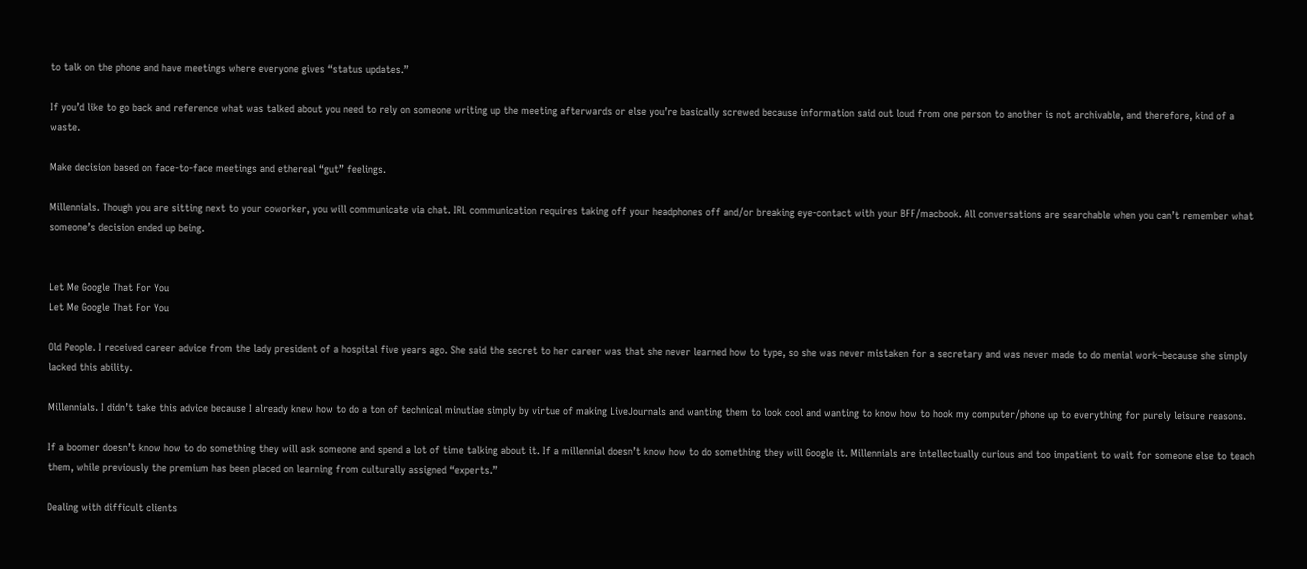to talk on the phone and have meetings where everyone gives “status updates.”

If you’d like to go back and reference what was talked about you need to rely on someone writing up the meeting afterwards or else you’re basically screwed because information said out loud from one person to another is not archivable, and therefore, kind of a waste.

Make decision based on face-to-face meetings and ethereal “gut” feelings.

Millennials. Though you are sitting next to your coworker, you will communicate via chat. IRL communication requires taking off your headphones off and/or breaking eye-contact with your BFF/macbook. All conversations are searchable when you can’t remember what someone’s decision ended up being.


Let Me Google That For You
Let Me Google That For You

Old People. I received career advice from the lady president of a hospital five years ago. She said the secret to her career was that she never learned how to type, so she was never mistaken for a secretary and was never made to do menial work–because she simply lacked this ability.

Millennials. I didn’t take this advice because I already knew how to do a ton of technical minutiae simply by virtue of making LiveJournals and wanting them to look cool and wanting to know how to hook my computer/phone up to everything for purely leisure reasons.

If a boomer doesn’t know how to do something they will ask someone and spend a lot of time talking about it. If a millennial doesn’t know how to do something they will Google it. Millennials are intellectually curious and too impatient to wait for someone else to teach them, while previously the premium has been placed on learning from culturally assigned “experts.”

Dealing with difficult clients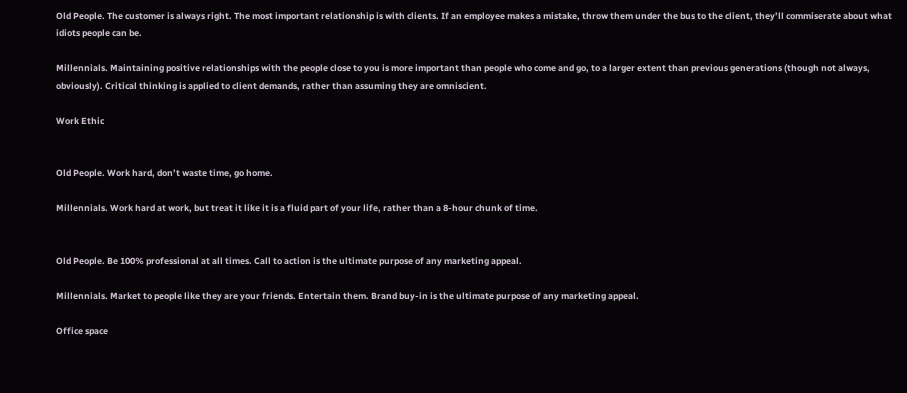Old People. The customer is always right. The most important relationship is with clients. If an employee makes a mistake, throw them under the bus to the client, they’ll commiserate about what idiots people can be.

Millennials. Maintaining positive relationships with the people close to you is more important than people who come and go, to a larger extent than previous generations (though not always, obviously). Critical thinking is applied to client demands, rather than assuming they are omniscient.

Work Ethic


Old People. Work hard, don’t waste time, go home.

Millennials. Work hard at work, but treat it like it is a fluid part of your life, rather than a 8-hour chunk of time.


Old People. Be 100% professional at all times. Call to action is the ultimate purpose of any marketing appeal.

Millennials. Market to people like they are your friends. Entertain them. Brand buy-in is the ultimate purpose of any marketing appeal.

Office space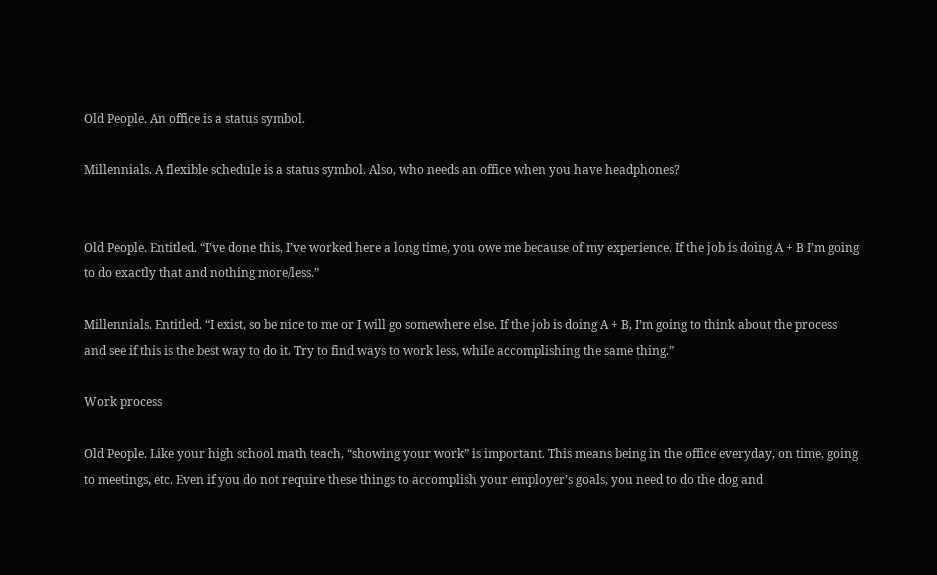Old People. An office is a status symbol.

Millennials. A flexible schedule is a status symbol. Also, who needs an office when you have headphones?


Old People. Entitled. “I’ve done this, I’ve worked here a long time, you owe me because of my experience. If the job is doing A + B I’m going to do exactly that and nothing more/less.”

Millennials. Entitled. “I exist, so be nice to me or I will go somewhere else. If the job is doing A + B, I’m going to think about the process and see if this is the best way to do it. Try to find ways to work less, while accomplishing the same thing.”

Work process

Old People. Like your high school math teach, “showing your work” is important. This means being in the office everyday, on time, going to meetings, etc. Even if you do not require these things to accomplish your employer’s goals, you need to do the dog and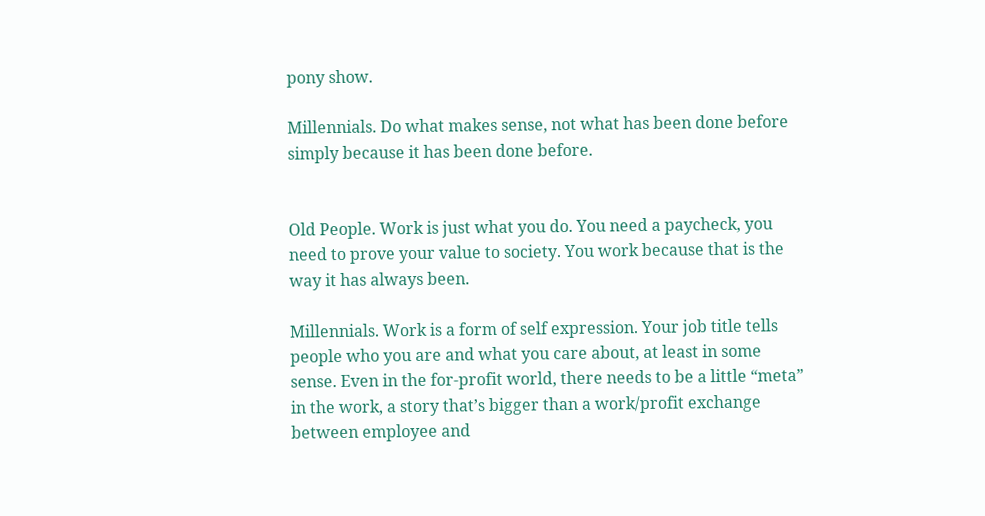pony show.

Millennials. Do what makes sense, not what has been done before simply because it has been done before.


Old People. Work is just what you do. You need a paycheck, you need to prove your value to society. You work because that is the way it has always been.

Millennials. Work is a form of self expression. Your job title tells people who you are and what you care about, at least in some sense. Even in the for-profit world, there needs to be a little “meta” in the work, a story that’s bigger than a work/profit exchange between employee and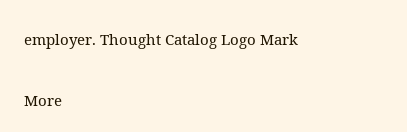employer. Thought Catalog Logo Mark

More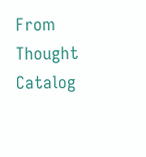From Thought Catalog